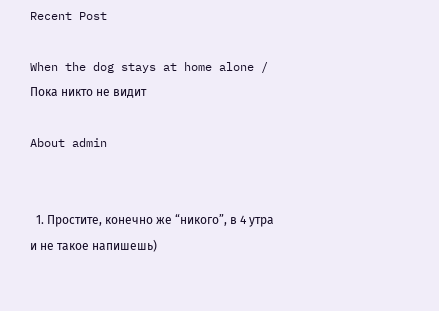Recent Post

When the dog stays at home alone / Пока никто не видит

About admin


  1. Простите, конечно же “никого”, в 4 утра и не такое напишешь)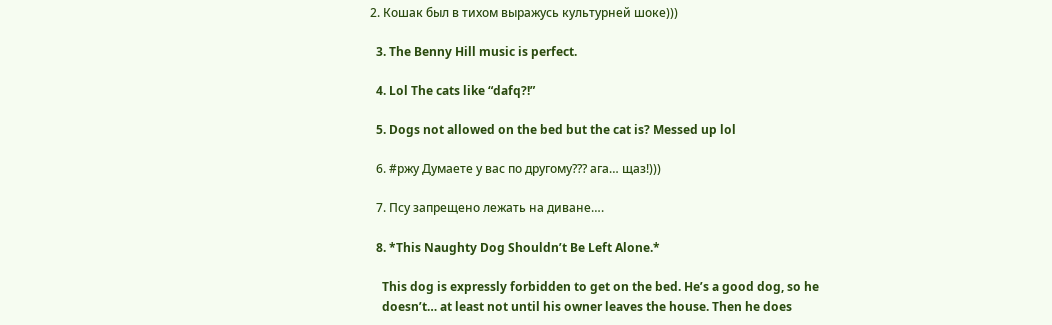2. Кошак был в тихом выражусь культурней шоке)))

  3. The Benny Hill music is perfect.

  4. Lol The cats like “dafq?!”

  5. Dogs not allowed on the bed but the cat is? Messed up lol

  6. #ржу Думаете у вас по другому??? ага… щаз!)))

  7. Псу запрещено лежать на диване….

  8. *This Naughty Dog Shouldn’t Be Left Alone.*

    This dog is expressly forbidden to get on the bed. He’s a good dog, so he
    doesn’t… at least not until his owner leaves the house. Then he does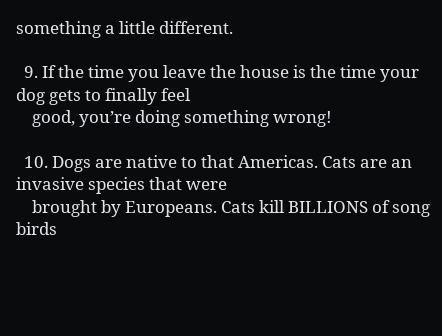something a little different.

  9. If the time you leave the house is the time your dog gets to finally feel
    good, you’re doing something wrong!

  10. Dogs are native to that Americas. Cats are an invasive species that were
    brought by Europeans. Cats kill BILLIONS of song birds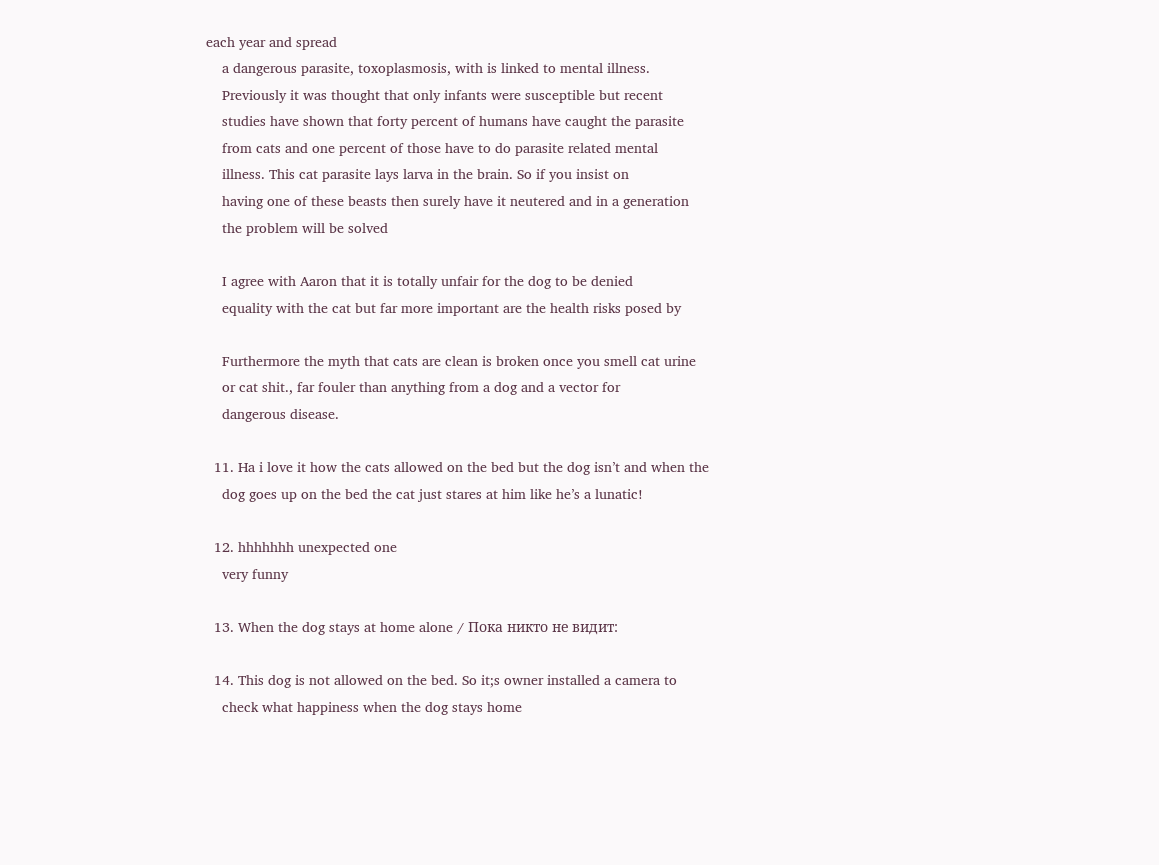each year and spread
    a dangerous parasite, toxoplasmosis, with is linked to mental illness.
    Previously it was thought that only infants were susceptible but recent
    studies have shown that forty percent of humans have caught the parasite
    from cats and one percent of those have to do parasite related mental
    illness. This cat parasite lays larva in the brain. So if you insist on
    having one of these beasts then surely have it neutered and in a generation
    the problem will be solved

    I agree with Aaron that it is totally unfair for the dog to be denied
    equality with the cat but far more important are the health risks posed by

    Furthermore the myth that cats are clean is broken once you smell cat urine
    or cat shit., far fouler than anything from a dog and a vector for
    dangerous disease.

  11. Ha i love it how the cats allowed on the bed but the dog isn’t and when the
    dog goes up on the bed the cat just stares at him like he’s a lunatic!

  12. hhhhhhh unexpected one
    very funny

  13. When the dog stays at home alone / Пока никто не видит:

  14. This dog is not allowed on the bed. So it;s owner installed a camera to
    check what happiness when the dog stays home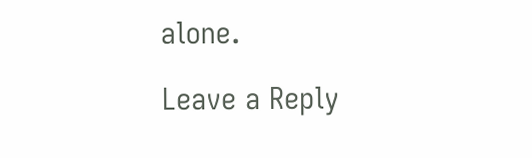alone.

Leave a Reply